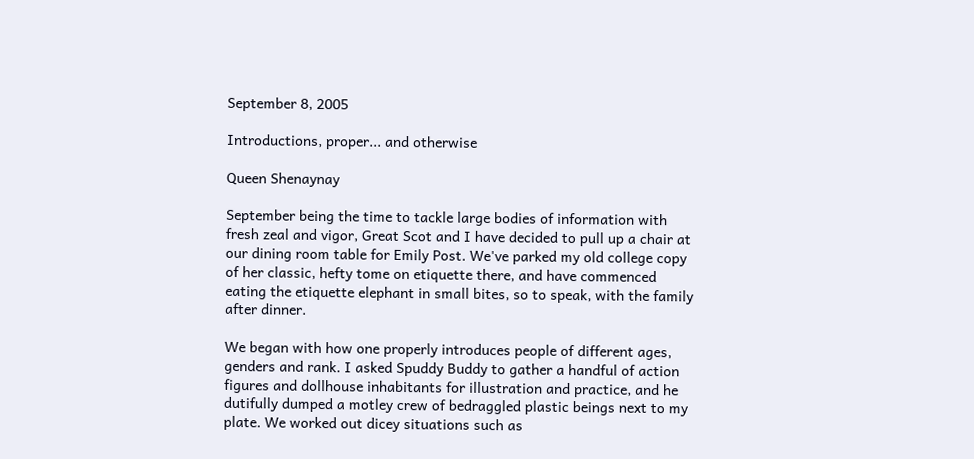September 8, 2005

Introductions, proper... and otherwise

Queen Shenaynay

September being the time to tackle large bodies of information with fresh zeal and vigor, Great Scot and I have decided to pull up a chair at our dining room table for Emily Post. We've parked my old college copy of her classic, hefty tome on etiquette there, and have commenced eating the etiquette elephant in small bites, so to speak, with the family after dinner.

We began with how one properly introduces people of different ages, genders and rank. I asked Spuddy Buddy to gather a handful of action figures and dollhouse inhabitants for illustration and practice, and he dutifully dumped a motley crew of bedraggled plastic beings next to my plate. We worked out dicey situations such as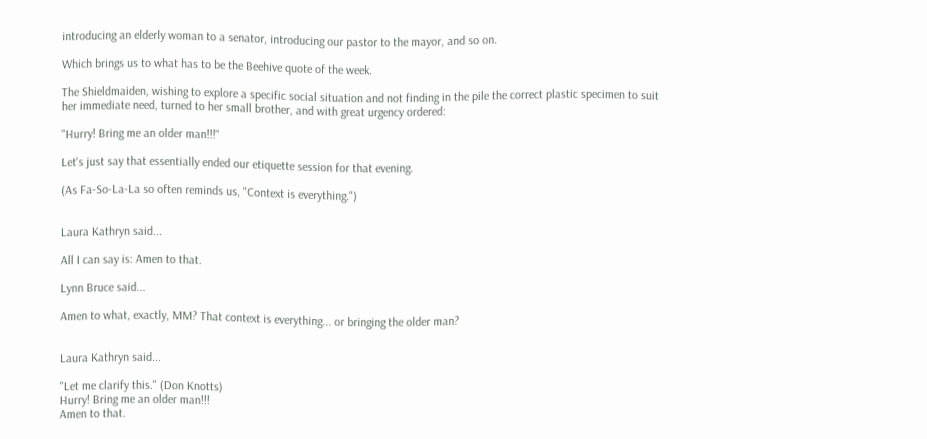introducing an elderly woman to a senator, introducing our pastor to the mayor, and so on.

Which brings us to what has to be the Beehive quote of the week.

The Shieldmaiden, wishing to explore a specific social situation and not finding in the pile the correct plastic specimen to suit her immediate need, turned to her small brother, and with great urgency ordered:

"Hurry! Bring me an older man!!!"

Let's just say that essentially ended our etiquette session for that evening.

(As Fa-So-La-La so often reminds us, "Context is everything.")


Laura Kathryn said...

All I can say is: Amen to that.

Lynn Bruce said...

Amen to what, exactly, MM? That context is everything... or bringing the older man?


Laura Kathryn said...

"Let me clarify this." (Don Knotts)
Hurry! Bring me an older man!!!
Amen to that.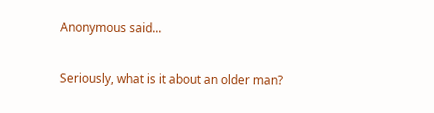Anonymous said...

Seriously, what is it about an older man?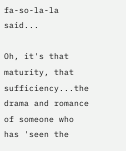fa-so-la-la said...

Oh, it's that maturity, that sufficiency...the drama and romance of someone who has 'seen the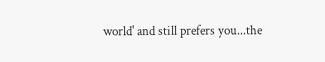world' and still prefers you...the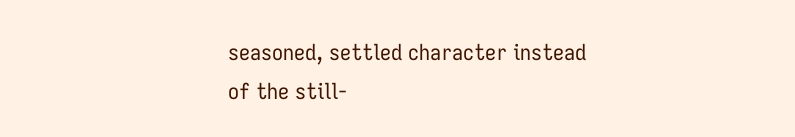seasoned, settled character instead of the still-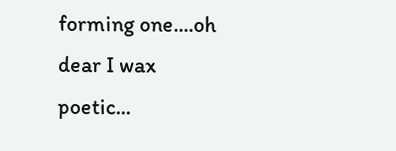forming one....oh dear I wax poetic...